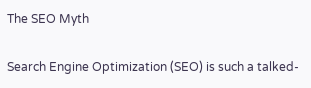The SEO Myth

Search Engine Optimization (SEO) is such a talked-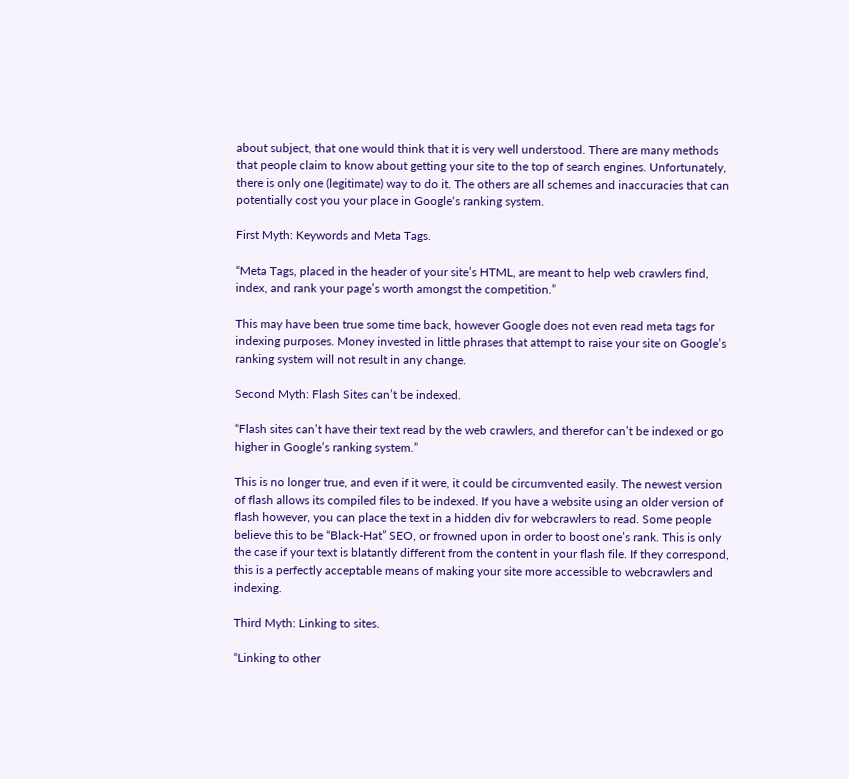about subject, that one would think that it is very well understood. There are many methods that people claim to know about getting your site to the top of search engines. Unfortunately, there is only one (legitimate) way to do it. The others are all schemes and inaccuracies that can potentially cost you your place in Google‘s ranking system.

First Myth: Keywords and Meta Tags.

“Meta Tags, placed in the header of your site’s HTML, are meant to help web crawlers find, index, and rank your page’s worth amongst the competition.”

This may have been true some time back, however Google does not even read meta tags for indexing purposes. Money invested in little phrases that attempt to raise your site on Google’s ranking system will not result in any change.

Second Myth: Flash Sites can’t be indexed.

“Flash sites can’t have their text read by the web crawlers, and therefor can’t be indexed or go higher in Google’s ranking system.”

This is no longer true, and even if it were, it could be circumvented easily. The newest version of flash allows its compiled files to be indexed. If you have a website using an older version of flash however, you can place the text in a hidden div for webcrawlers to read. Some people believe this to be “Black-Hat” SEO, or frowned upon in order to boost one’s rank. This is only the case if your text is blatantly different from the content in your flash file. If they correspond, this is a perfectly acceptable means of making your site more accessible to webcrawlers and indexing.

Third Myth: Linking to sites.

“Linking to other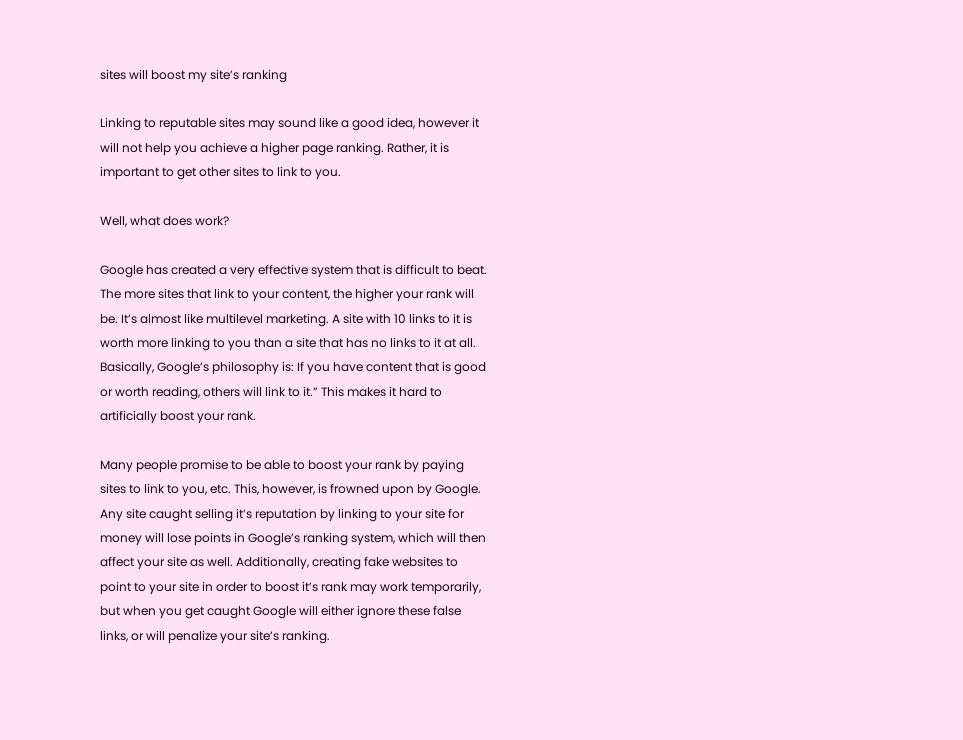sites will boost my site’s ranking

Linking to reputable sites may sound like a good idea, however it will not help you achieve a higher page ranking. Rather, it is important to get other sites to link to you.

Well, what does work?

Google has created a very effective system that is difficult to beat. The more sites that link to your content, the higher your rank will be. It’s almost like multilevel marketing. A site with 10 links to it is worth more linking to you than a site that has no links to it at all. Basically, Google’s philosophy is: If you have content that is good or worth reading, others will link to it.” This makes it hard to artificially boost your rank.

Many people promise to be able to boost your rank by paying sites to link to you, etc. This, however, is frowned upon by Google. Any site caught selling it’s reputation by linking to your site for money will lose points in Google’s ranking system, which will then affect your site as well. Additionally, creating fake websites to point to your site in order to boost it’s rank may work temporarily, but when you get caught Google will either ignore these false links, or will penalize your site’s ranking.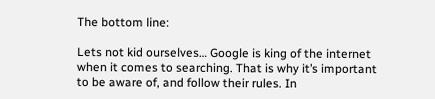The bottom line:

Lets not kid ourselves… Google is king of the internet when it comes to searching. That is why it’s important to be aware of, and follow their rules. In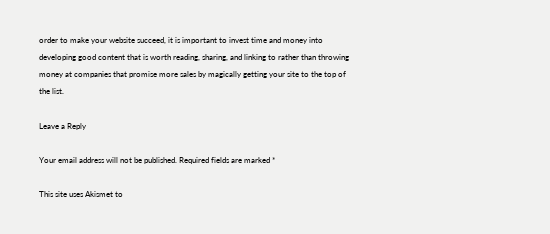order to make your website succeed, it is important to invest time and money into developing good content that is worth reading, sharing, and linking to rather than throwing money at companies that promise more sales by magically getting your site to the top of the list.

Leave a Reply

Your email address will not be published. Required fields are marked *

This site uses Akismet to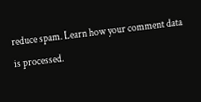reduce spam. Learn how your comment data is processed.